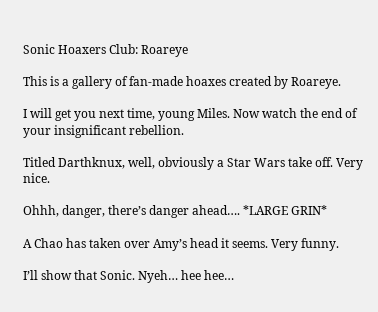Sonic Hoaxers Club: Roareye

This is a gallery of fan-made hoaxes created by Roareye.

I will get you next time, young Miles. Now watch the end of your insignificant rebellion.

Titled Darthknux, well, obviously a Star Wars take off. Very nice.

Ohhh, danger, there’s danger ahead…. *LARGE GRIN*

A Chao has taken over Amy’s head it seems. Very funny.

I’ll show that Sonic. Nyeh… hee hee…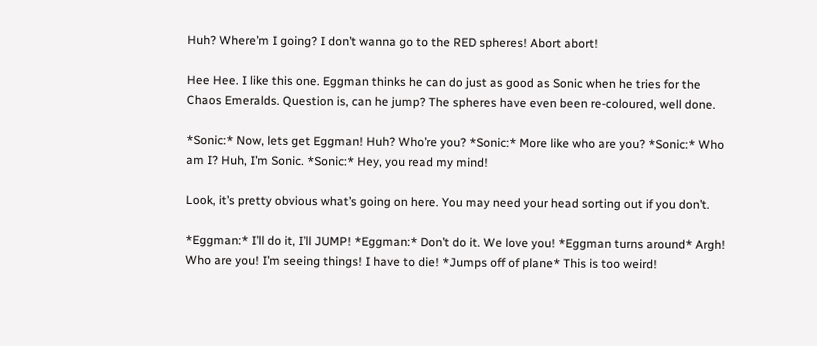Huh? Where’m I going? I don’t wanna go to the RED spheres! Abort abort!

Hee Hee. I like this one. Eggman thinks he can do just as good as Sonic when he tries for the Chaos Emeralds. Question is, can he jump? The spheres have even been re-coloured, well done.

*Sonic:* Now, lets get Eggman! Huh? Who’re you? *Sonic:* More like who are you? *Sonic:* Who am I? Huh, I’m Sonic. *Sonic:* Hey, you read my mind!

Look, it’s pretty obvious what’s going on here. You may need your head sorting out if you don’t.

*Eggman:* I’ll do it, I’ll JUMP! *Eggman:* Don’t do it. We love you! *Eggman turns around* Argh! Who are you! I’m seeing things! I have to die! *Jumps off of plane* This is too weird!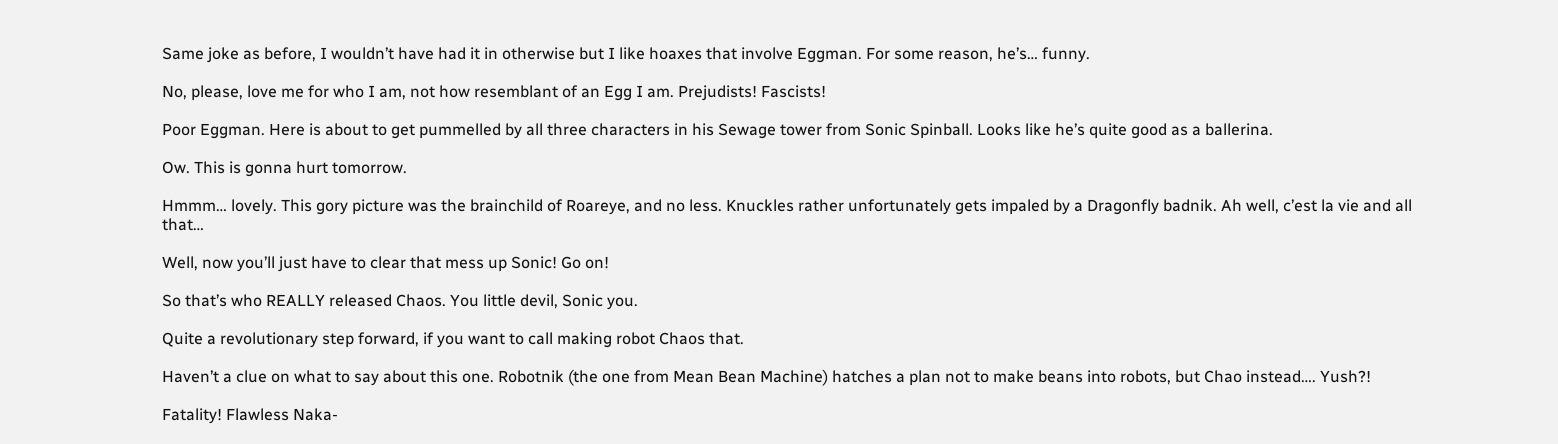Same joke as before, I wouldn’t have had it in otherwise but I like hoaxes that involve Eggman. For some reason, he’s… funny.

No, please, love me for who I am, not how resemblant of an Egg I am. Prejudists! Fascists!

Poor Eggman. Here is about to get pummelled by all three characters in his Sewage tower from Sonic Spinball. Looks like he’s quite good as a ballerina.

Ow. This is gonna hurt tomorrow.

Hmmm… lovely. This gory picture was the brainchild of Roareye, and no less. Knuckles rather unfortunately gets impaled by a Dragonfly badnik. Ah well, c’est la vie and all that…

Well, now you’ll just have to clear that mess up Sonic! Go on!

So that’s who REALLY released Chaos. You little devil, Sonic you.

Quite a revolutionary step forward, if you want to call making robot Chaos that.

Haven’t a clue on what to say about this one. Robotnik (the one from Mean Bean Machine) hatches a plan not to make beans into robots, but Chao instead…. Yush?!

Fatality! Flawless Naka-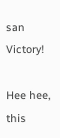san Victory!

Hee hee, this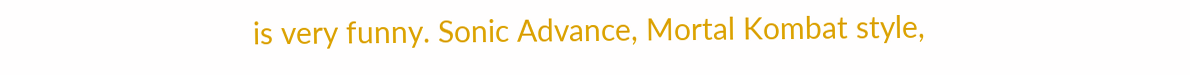is very funny. Sonic Advance, Mortal Kombat style,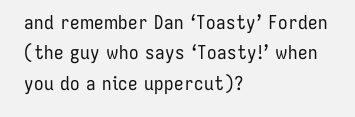and remember Dan ‘Toasty’ Forden (the guy who says ‘Toasty!’ when you do a nice uppercut)?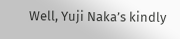Well, Yuji Naka’s kindly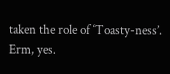taken the role of ‘Toasty-ness’. Erm, yes.